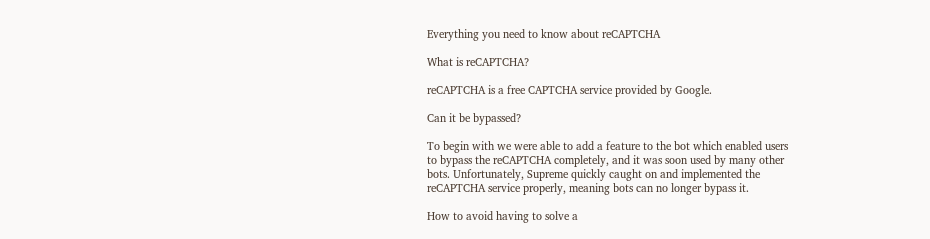Everything you need to know about reCAPTCHA

What is reCAPTCHA?

reCAPTCHA is a free CAPTCHA service provided by Google.

Can it be bypassed?

To begin with we were able to add a feature to the bot which enabled users to bypass the reCAPTCHA completely, and it was soon used by many other bots. Unfortunately, Supreme quickly caught on and implemented the reCAPTCHA service properly, meaning bots can no longer bypass it.

How to avoid having to solve a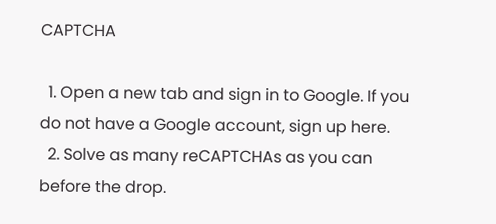CAPTCHA

  1. Open a new tab and sign in to Google. If you do not have a Google account, sign up here.
  2. Solve as many reCAPTCHAs as you can before the drop.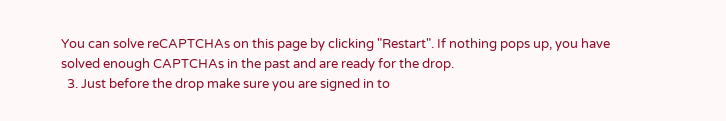You can solve reCAPTCHAs on this page by clicking "Restart". If nothing pops up, you have solved enough CAPTCHAs in the past and are ready for the drop.
  3. Just before the drop make sure you are signed in to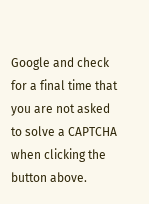Google and check for a final time that you are not asked to solve a CAPTCHA when clicking the button above.